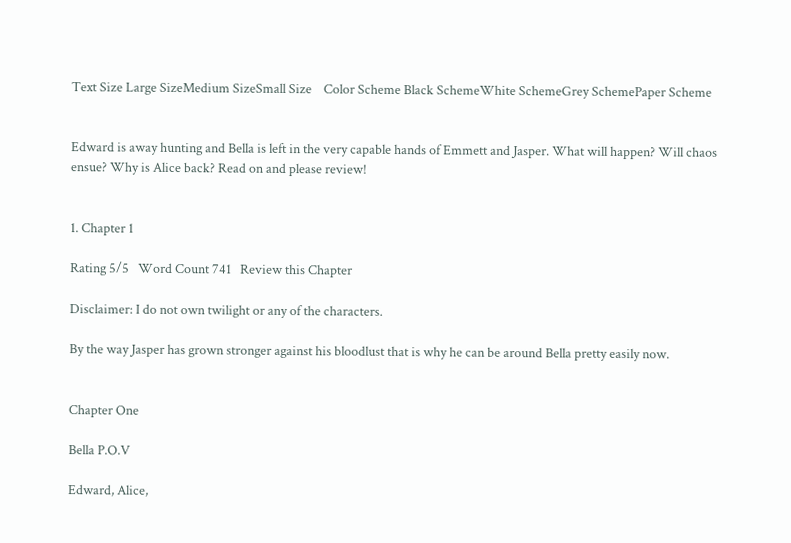Text Size Large SizeMedium SizeSmall Size    Color Scheme Black SchemeWhite SchemeGrey SchemePaper Scheme


Edward is away hunting and Bella is left in the very capable hands of Emmett and Jasper. What will happen? Will chaos ensue? Why is Alice back? Read on and please review!


1. Chapter 1

Rating 5/5   Word Count 741   Review this Chapter

Disclaimer: I do not own twilight or any of the characters.

By the way Jasper has grown stronger against his bloodlust that is why he can be around Bella pretty easily now.


Chapter One

Bella P.O.V

Edward, Alice,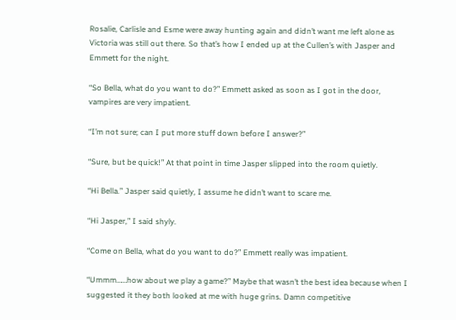Rosalie, Carlisle and Esme were away hunting again and didn’t want me left alone as Victoria was still out there. So that’s how I ended up at the Cullen’s with Jasper and Emmett for the night.

“So Bella, what do you want to do?” Emmett asked as soon as I got in the door, vampires are very impatient.

“I’m not sure; can I put more stuff down before I answer?”

“Sure, but be quick!” At that point in time Jasper slipped into the room quietly.

“Hi Bella.” Jasper said quietly, I assume he didn’t want to scare me.

“Hi Jasper,” I said shyly.

“Come on Bella, what do you want to do?” Emmett really was impatient.

“Ummm……how about we play a game?” Maybe that wasn’t the best idea because when I suggested it they both looked at me with huge grins. Damn competitive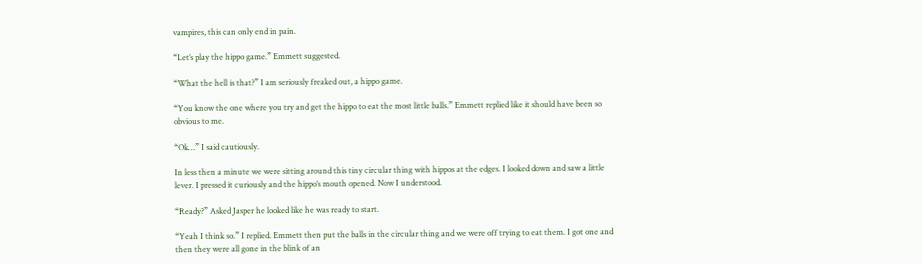vampires, this can only end in pain.

“Let’s play the hippo game.” Emmett suggested.

“What the hell is that?” I am seriously freaked out, a hippo game.

“You know the one where you try and get the hippo to eat the most little balls.” Emmett replied like it should have been so obvious to me.

“Ok…” I said cautiously.

In less then a minute we were sitting around this tiny circular thing with hippos at the edges. I looked down and saw a little lever. I pressed it curiously and the hippo’s mouth opened. Now I understood.

“Ready?” Asked Jasper he looked like he was ready to start.

“Yeah I think so.” I replied. Emmett then put the balls in the circular thing and we were off trying to eat them. I got one and then they were all gone in the blink of an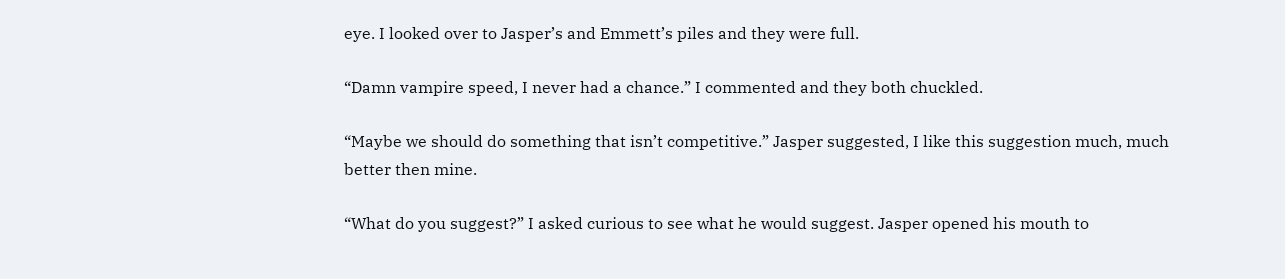eye. I looked over to Jasper’s and Emmett’s piles and they were full.

“Damn vampire speed, I never had a chance.” I commented and they both chuckled.

“Maybe we should do something that isn’t competitive.” Jasper suggested, I like this suggestion much, much better then mine.

“What do you suggest?” I asked curious to see what he would suggest. Jasper opened his mouth to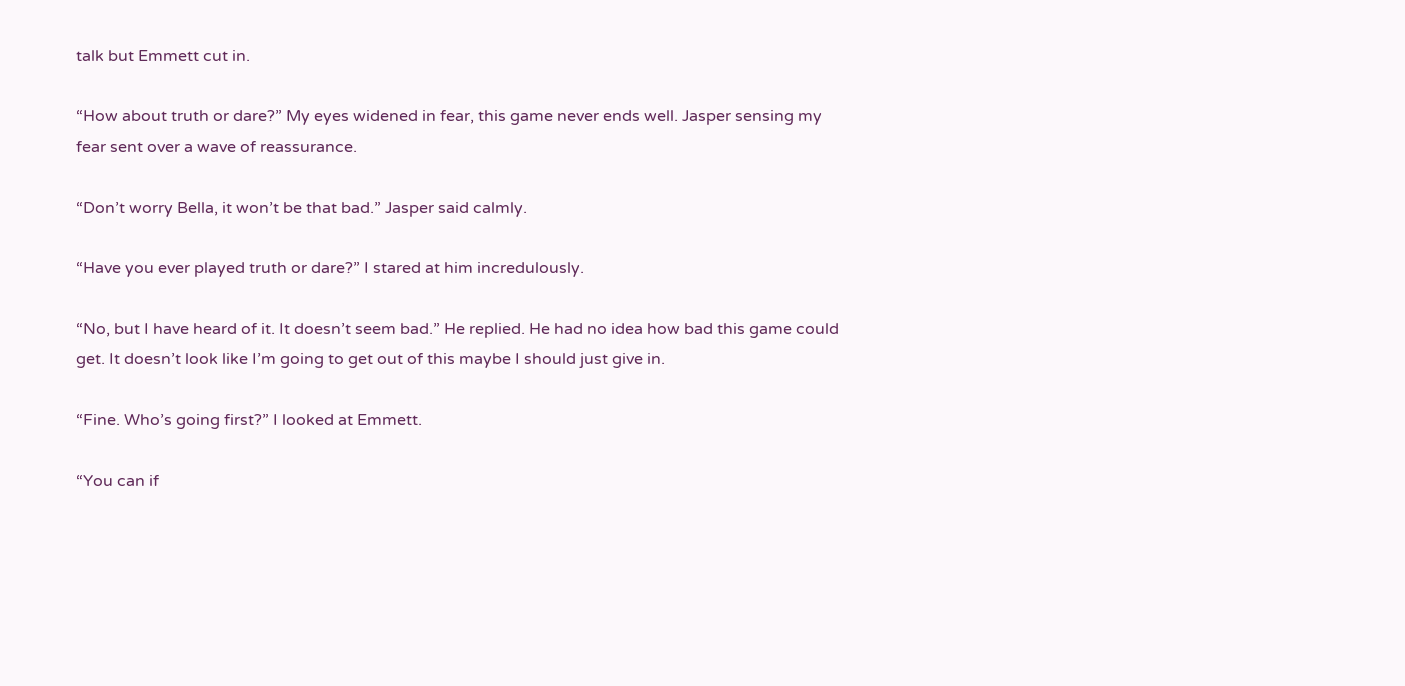talk but Emmett cut in.

“How about truth or dare?” My eyes widened in fear, this game never ends well. Jasper sensing my fear sent over a wave of reassurance.

“Don’t worry Bella, it won’t be that bad.” Jasper said calmly.

“Have you ever played truth or dare?” I stared at him incredulously.

“No, but I have heard of it. It doesn’t seem bad.” He replied. He had no idea how bad this game could get. It doesn’t look like I’m going to get out of this maybe I should just give in.

“Fine. Who’s going first?” I looked at Emmett.

“You can if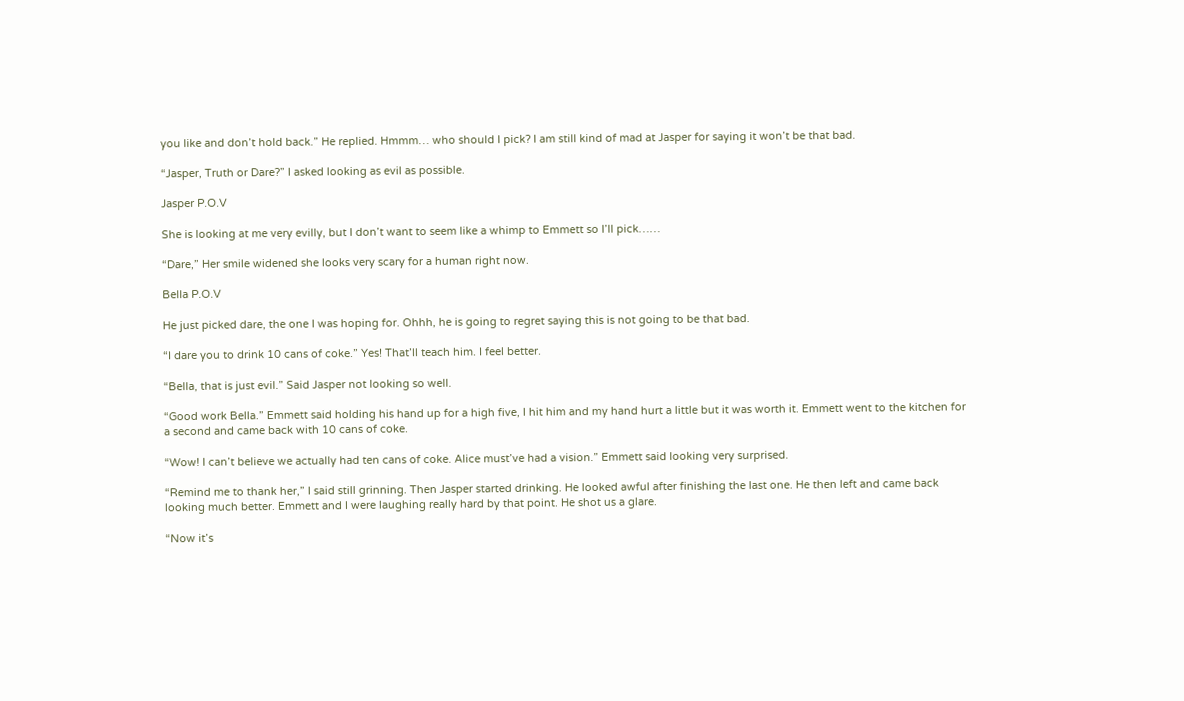you like and don’t hold back.” He replied. Hmmm… who should I pick? I am still kind of mad at Jasper for saying it won’t be that bad.

“Jasper, Truth or Dare?” I asked looking as evil as possible.

Jasper P.O.V

She is looking at me very evilly, but I don’t want to seem like a whimp to Emmett so I’ll pick……

“Dare,” Her smile widened she looks very scary for a human right now.

Bella P.O.V

He just picked dare, the one I was hoping for. Ohhh, he is going to regret saying this is not going to be that bad.

“I dare you to drink 10 cans of coke.” Yes! That’ll teach him. I feel better.

“Bella, that is just evil.” Said Jasper not looking so well.

“Good work Bella.” Emmett said holding his hand up for a high five, I hit him and my hand hurt a little but it was worth it. Emmett went to the kitchen for a second and came back with 10 cans of coke.

“Wow! I can’t believe we actually had ten cans of coke. Alice must’ve had a vision.” Emmett said looking very surprised.

“Remind me to thank her,” I said still grinning. Then Jasper started drinking. He looked awful after finishing the last one. He then left and came back looking much better. Emmett and I were laughing really hard by that point. He shot us a glare.

“Now it’s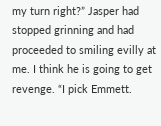my turn right?” Jasper had stopped grinning and had proceeded to smiling evilly at me. I think he is going to get revenge. “I pick Emmett.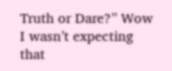Truth or Dare?” Wow I wasn’t expecting that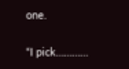one.

“I pick…………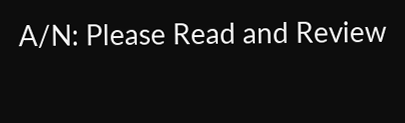A/N: Please Read and Review